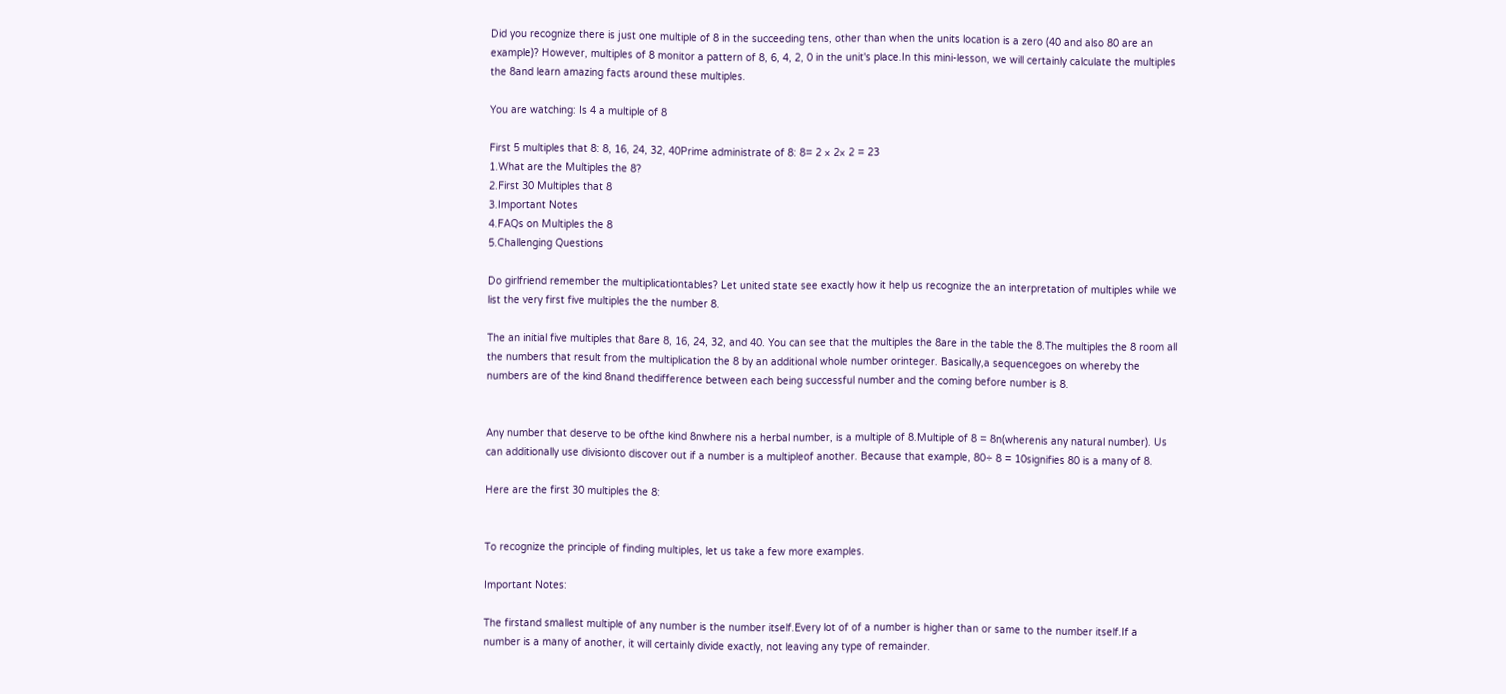Did you recognize there is just one multiple of 8 in the succeeding tens, other than when the units location is a zero (40 and also 80 are an example)? However, multiples of 8 monitor a pattern of 8, 6, 4, 2, 0 in the unit's place.In this mini-lesson, we will certainly calculate the multiples the 8and learn amazing facts around these multiples.

You are watching: Is 4 a multiple of 8

First 5 multiples that 8: 8, 16, 24, 32, 40Prime administrate of 8: 8= 2 × 2× 2 = 23
1.What are the Multiples the 8?
2.First 30 Multiples that 8
3.Important Notes
4.FAQs on Multiples the 8
5.Challenging Questions

Do girlfriend remember the multiplicationtables? Let united state see exactly how it help us recognize the an interpretation of multiples while we list the very first five multiples the the number 8.

The an initial five multiples that 8are 8, 16, 24, 32, and 40. You can see that the multiples the 8are in the table the 8.The multiples the 8 room all the numbers that result from the multiplication the 8 by an additional whole number orinteger. Basically,a sequencegoes on whereby the numbers are of the kind 8nand thedifference between each being successful number and the coming before number is 8.


Any number that deserve to be ofthe kind 8nwhere nis a herbal number, is a multiple of 8.Multiple of 8 = 8n(wherenis any natural number). Us can additionally use divisionto discover out if a number is a multipleof another. Because that example, 80÷ 8 = 10signifies 80 is a many of 8.

Here are the first 30 multiples the 8:


To recognize the principle of finding multiples, let us take a few more examples.

Important Notes:

The firstand smallest multiple of any number is the number itself.Every lot of of a number is higher than or same to the number itself.If a number is a many of another, it will certainly divide exactly, not leaving any type of remainder.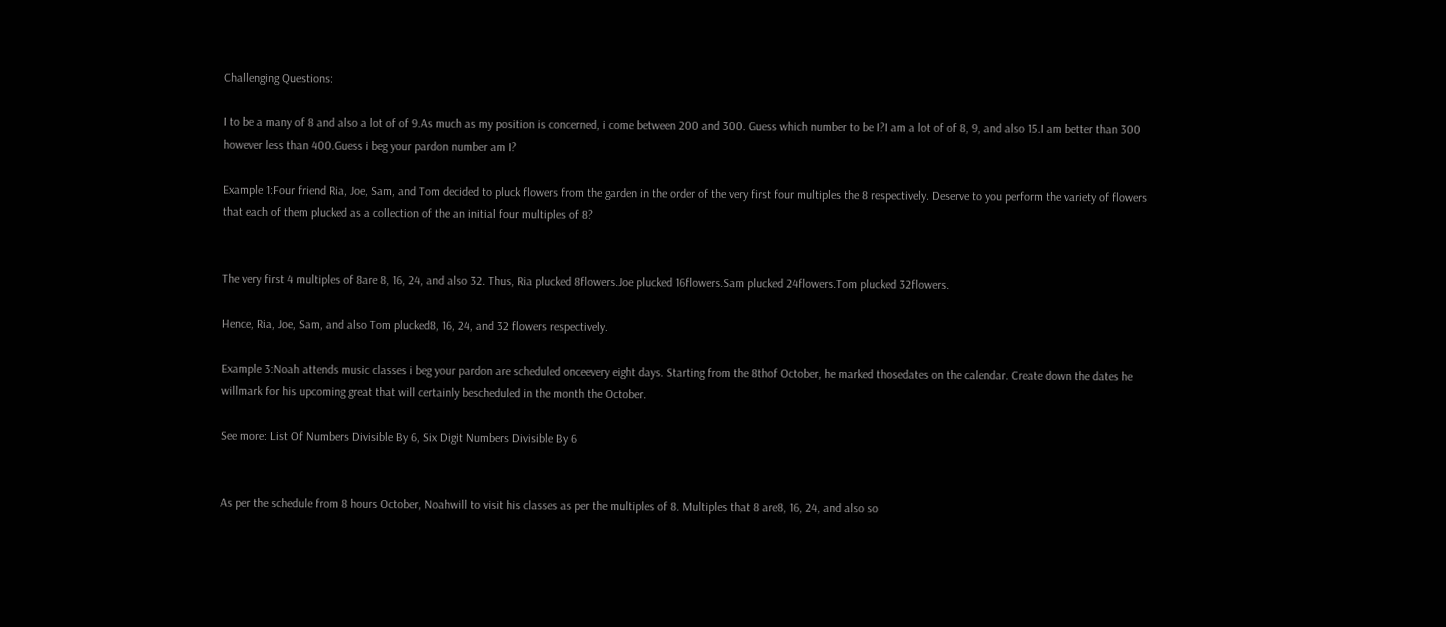Challenging Questions:

I to be a many of 8 and also a lot of of 9.As much as my position is concerned, i come between 200 and 300. Guess which number to be I?I am a lot of of 8, 9, and also 15.I am better than 300 however less than 400.Guess i beg your pardon number am I?

Example 1:Four friend Ria, Joe, Sam, and Tom decided to pluck flowers from the garden in the order of the very first four multiples the 8 respectively. Deserve to you perform the variety of flowers that each of them plucked as a collection of the an initial four multiples of 8?


The very first 4 multiples of 8are 8, 16, 24, and also 32. Thus, Ria plucked 8flowers.Joe plucked 16flowers.Sam plucked 24flowers.Tom plucked 32flowers.

Hence, Ria, Joe, Sam, and also Tom plucked8, 16, 24, and 32 flowers respectively.

Example 3:Noah attends music classes i beg your pardon are scheduled onceevery eight days. Starting from the 8thof October, he marked thosedates on the calendar. Create down the dates he willmark for his upcoming great that will certainly bescheduled in the month the October.

See more: List Of Numbers Divisible By 6, Six Digit Numbers Divisible By 6


As per the schedule from 8 hours October, Noahwill to visit his classes as per the multiples of 8. Multiples that 8 are8, 16, 24, and also so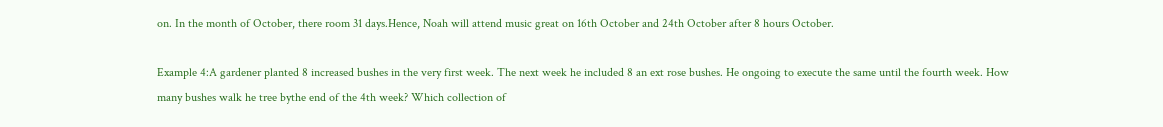on. In the month of October, there room 31 days.Hence, Noah will attend music great on 16th October and 24th October after 8 hours October.

Example 4:A gardener planted 8 increased bushes in the very first week. The next week he included 8 an ext rose bushes. He ongoing to execute the same until the fourth week. How many bushes walk he tree bythe end of the 4th week? Which collection of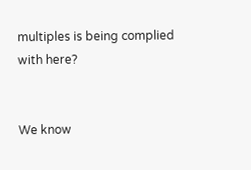multiples is being complied with here?


We know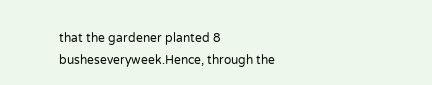that the gardener planted 8 busheseveryweek.Hence, through the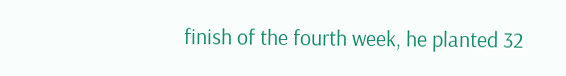finish of the fourth week, he planted 32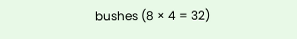bushes (8 × 4 = 32)